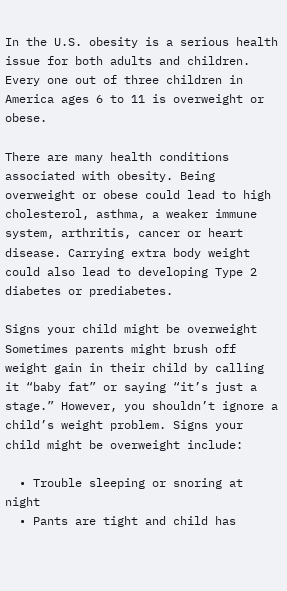In the U.S. obesity is a serious health issue for both adults and children. Every one out of three children in America ages 6 to 11 is overweight or obese.

There are many health conditions associated with obesity. Being overweight or obese could lead to high cholesterol, asthma, a weaker immune system, arthritis, cancer or heart disease. Carrying extra body weight could also lead to developing Type 2 diabetes or prediabetes.

Signs your child might be overweight
Sometimes parents might brush off weight gain in their child by calling it “baby fat” or saying “it’s just a stage.” However, you shouldn’t ignore a child’s weight problem. Signs your child might be overweight include:

  • Trouble sleeping or snoring at night
  • Pants are tight and child has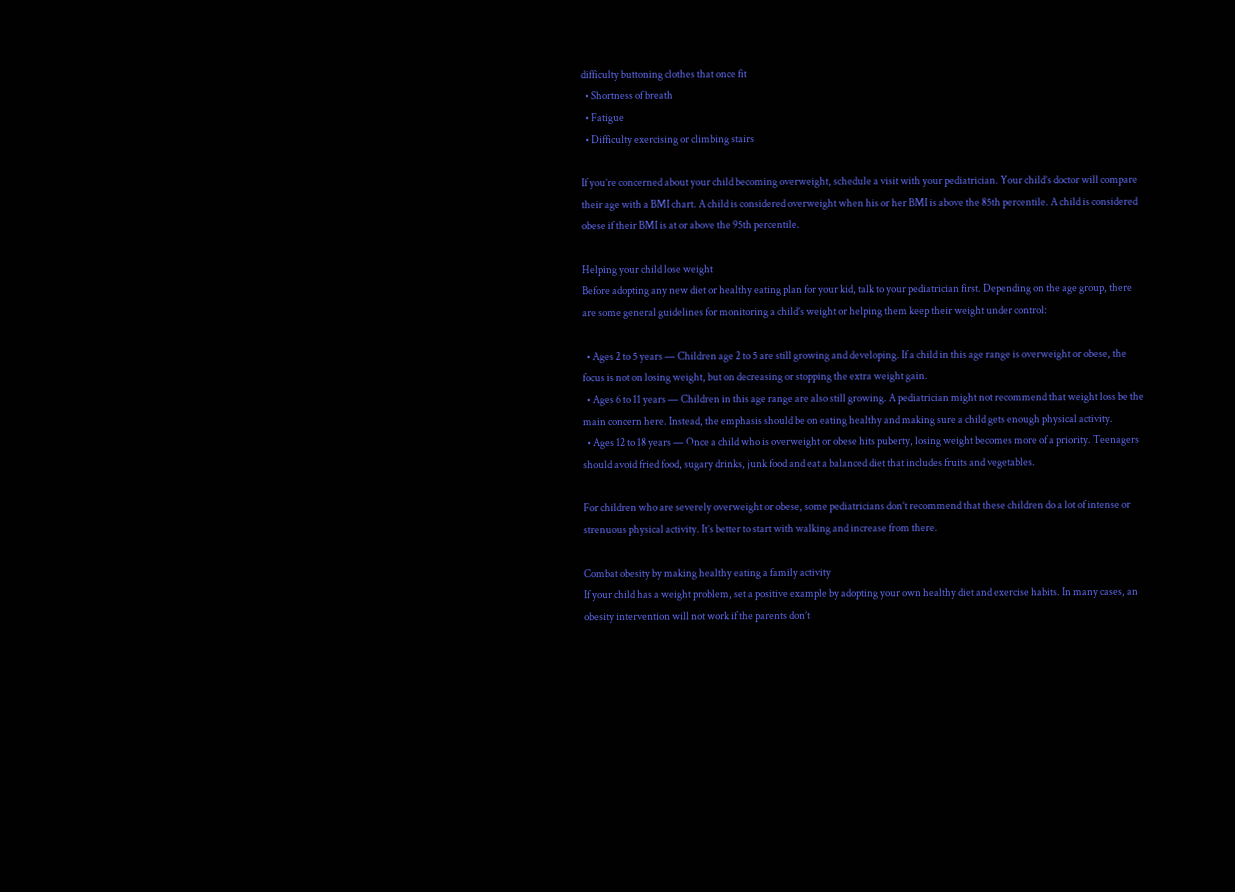difficulty buttoning clothes that once fit
  • Shortness of breath
  • Fatigue
  • Difficulty exercising or climbing stairs

If you’re concerned about your child becoming overweight, schedule a visit with your pediatrician. Your child’s doctor will compare their age with a BMI chart. A child is considered overweight when his or her BMI is above the 85th percentile. A child is considered obese if their BMI is at or above the 95th percentile.

Helping your child lose weight
Before adopting any new diet or healthy eating plan for your kid, talk to your pediatrician first. Depending on the age group, there are some general guidelines for monitoring a child’s weight or helping them keep their weight under control:

  • Ages 2 to 5 years — Children age 2 to 5 are still growing and developing. If a child in this age range is overweight or obese, the focus is not on losing weight, but on decreasing or stopping the extra weight gain.
  • Ages 6 to 11 years — Children in this age range are also still growing. A pediatrician might not recommend that weight loss be the main concern here. Instead, the emphasis should be on eating healthy and making sure a child gets enough physical activity.
  • Ages 12 to 18 years — Once a child who is overweight or obese hits puberty, losing weight becomes more of a priority. Teenagers should avoid fried food, sugary drinks, junk food and eat a balanced diet that includes fruits and vegetables.

For children who are severely overweight or obese, some pediatricians don’t recommend that these children do a lot of intense or strenuous physical activity. It’s better to start with walking and increase from there.

Combat obesity by making healthy eating a family activity
If your child has a weight problem, set a positive example by adopting your own healthy diet and exercise habits. In many cases, an obesity intervention will not work if the parents don’t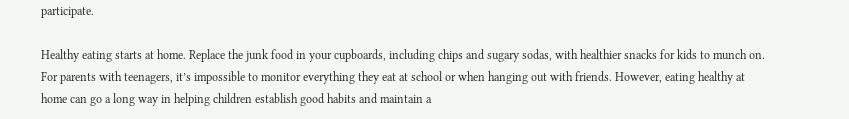participate.

Healthy eating starts at home. Replace the junk food in your cupboards, including chips and sugary sodas, with healthier snacks for kids to munch on. For parents with teenagers, it’s impossible to monitor everything they eat at school or when hanging out with friends. However, eating healthy at home can go a long way in helping children establish good habits and maintain a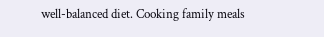well-balanced diet. Cooking family meals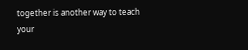together is another way to teach your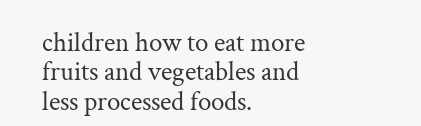children how to eat more fruits and vegetables and less processed foods.